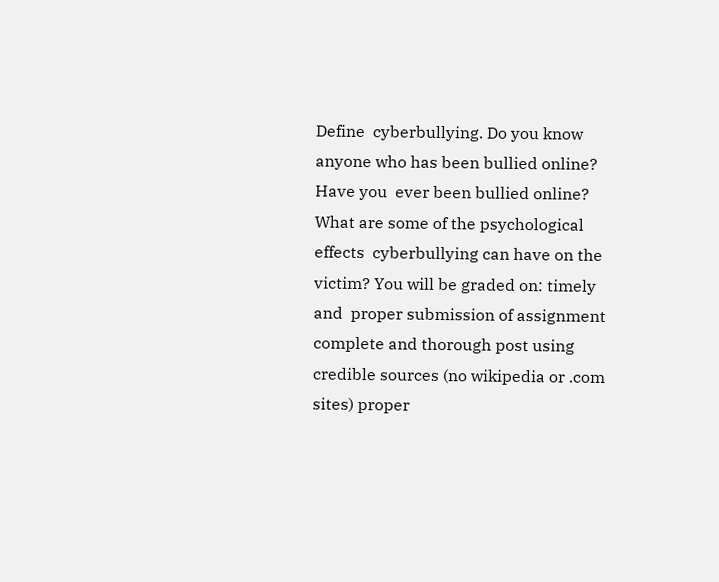Define  cyberbullying. Do you know anyone who has been bullied online? Have you  ever been bullied online? What are some of the psychological effects  cyberbullying can have on the victim? You will be graded on: timely and  proper submission of assignment complete and thorough post using  credible sources (no wikipedia or .com sites) proper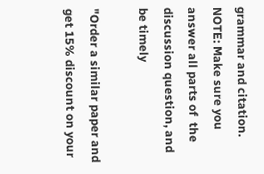grammar and citation. NOTE: Make sure you answer all parts of  the discussion question, and  be timely

"Order a similar paper and get 15% discount on your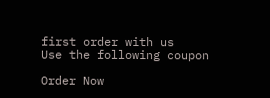first order with us
Use the following coupon

Order Now